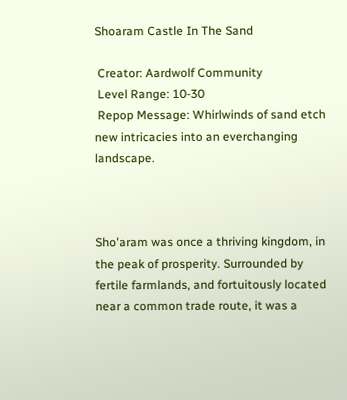Shoaram Castle In The Sand

 Creator: Aardwolf Community
 Level Range: 10-30
 Repop Message: Whirlwinds of sand etch new intricacies into an everchanging landscape.



Sho'aram was once a thriving kingdom, in the peak of prosperity. Surrounded by fertile farmlands, and fortuitously located near a common trade route, it was a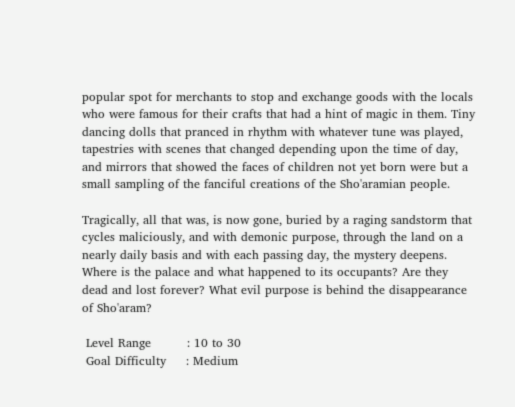popular spot for merchants to stop and exchange goods with the locals who were famous for their crafts that had a hint of magic in them. Tiny dancing dolls that pranced in rhythm with whatever tune was played, tapestries with scenes that changed depending upon the time of day, and mirrors that showed the faces of children not yet born were but a small sampling of the fanciful creations of the Sho'aramian people.

Tragically, all that was, is now gone, buried by a raging sandstorm that cycles maliciously, and with demonic purpose, through the land on a nearly daily basis and with each passing day, the mystery deepens. Where is the palace and what happened to its occupants? Are they dead and lost forever? What evil purpose is behind the disappearance of Sho'aram?

 Level Range         : 10 to 30
 Goal Difficulty     : Medium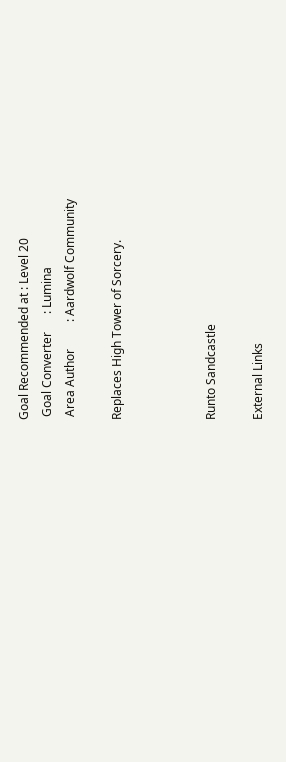Goal Recommended at : Level 20
 Goal Converter      : Lumina
 Area Author         : Aardwolf Community

Replaces High Tower of Sorcery.



Runto Sandcastle

External Links